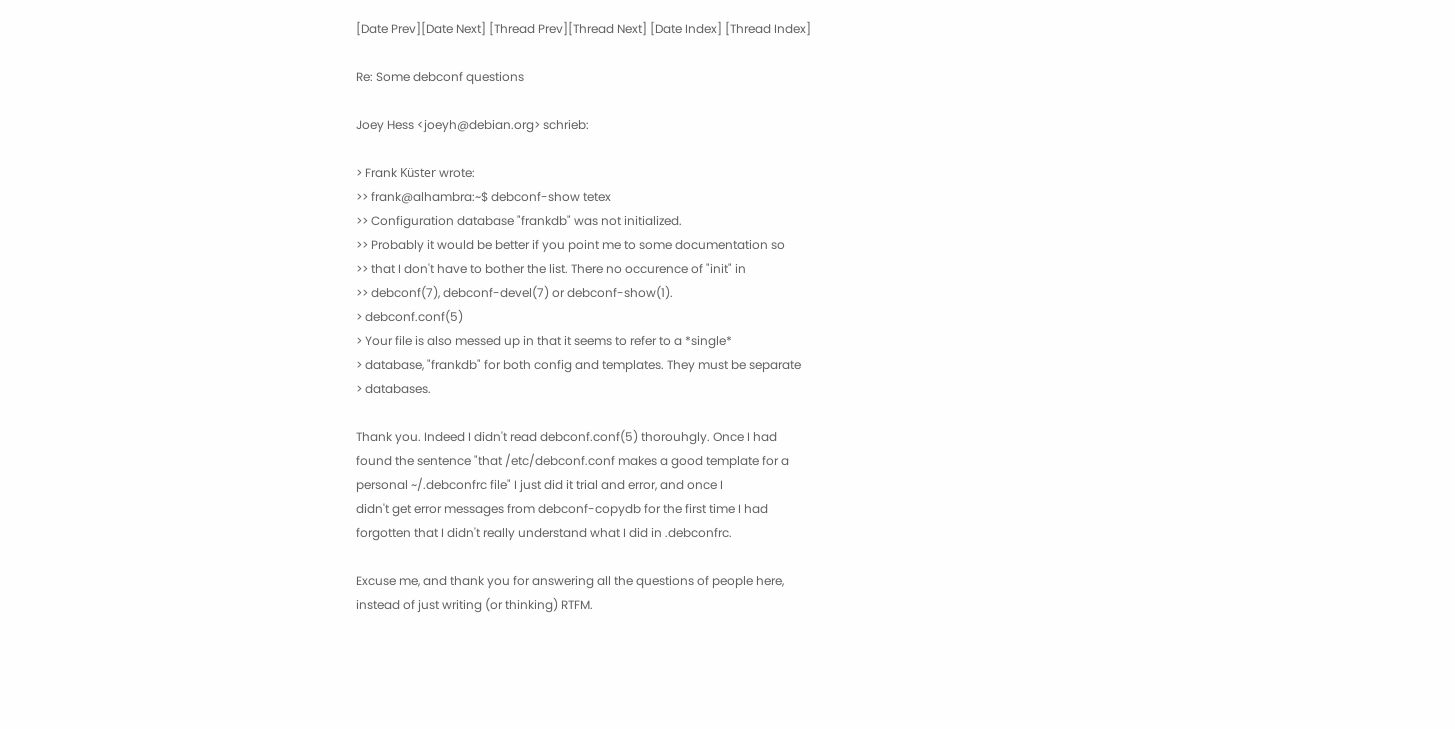[Date Prev][Date Next] [Thread Prev][Thread Next] [Date Index] [Thread Index]

Re: Some debconf questions

Joey Hess <joeyh@debian.org> schrieb:

> Frank Küster wrote:
>> frank@alhambra:~$ debconf-show tetex
>> Configuration database "frankdb" was not initialized.
>> Probably it would be better if you point me to some documentation so
>> that I don't have to bother the list. There no occurence of "init" in
>> debconf(7), debconf-devel(7) or debconf-show(1).
> debconf.conf(5)
> Your file is also messed up in that it seems to refer to a *single*
> database, "frankdb" for both config and templates. They must be separate
> databases.

Thank you. Indeed I didn't read debconf.conf(5) thorouhgly. Once I had
found the sentence "that /etc/debconf.conf makes a good template for a
personal ~/.debconfrc file" I just did it trial and error, and once I
didn't get error messages from debconf-copydb for the first time I had
forgotten that I didn't really understand what I did in .debconfrc.

Excuse me, and thank you for answering all the questions of people here,
instead of just writing (or thinking) RTFM.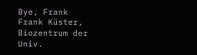Bye, Frank
Frank Küster, Biozentrum der Univ.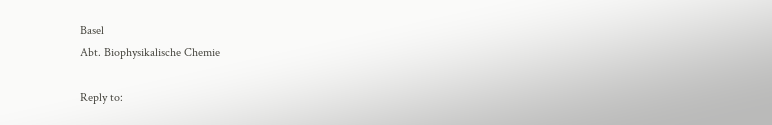Basel
Abt. Biophysikalische Chemie

Reply to: